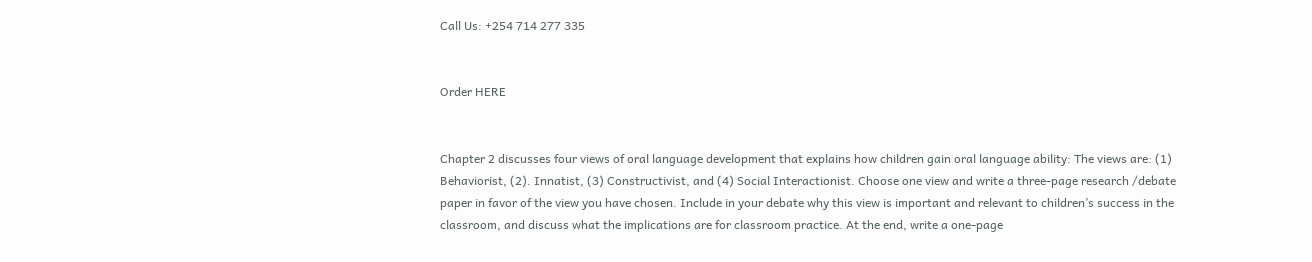Call Us: +254 714 277 335


Order HERE


Chapter 2 discusses four views of oral language development that explains how children gain oral language ability: The views are: (1) Behaviorist, (2). Innatist, (3) Constructivist, and (4) Social Interactionist. Choose one view and write a three-page research /debate paper in favor of the view you have chosen. Include in your debate why this view is important and relevant to children’s success in the classroom, and discuss what the implications are for classroom practice. At the end, write a one-page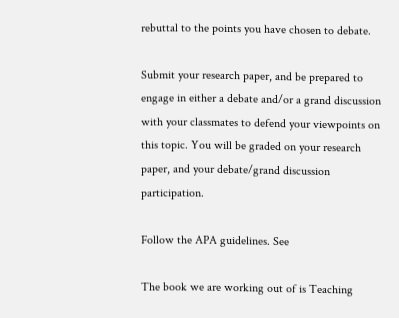rebuttal to the points you have chosen to debate.

Submit your research paper, and be prepared to engage in either a debate and/or a grand discussion with your classmates to defend your viewpoints on this topic. You will be graded on your research paper, and your debate/grand discussion participation.

Follow the APA guidelines. See

The book we are working out of is Teaching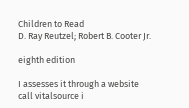Children to Read
D. Ray Reutzel; Robert B. Cooter Jr.

eighth edition

I assesses it through a website call vitalsource i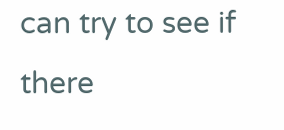can try to see if there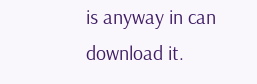is anyway in can download it.